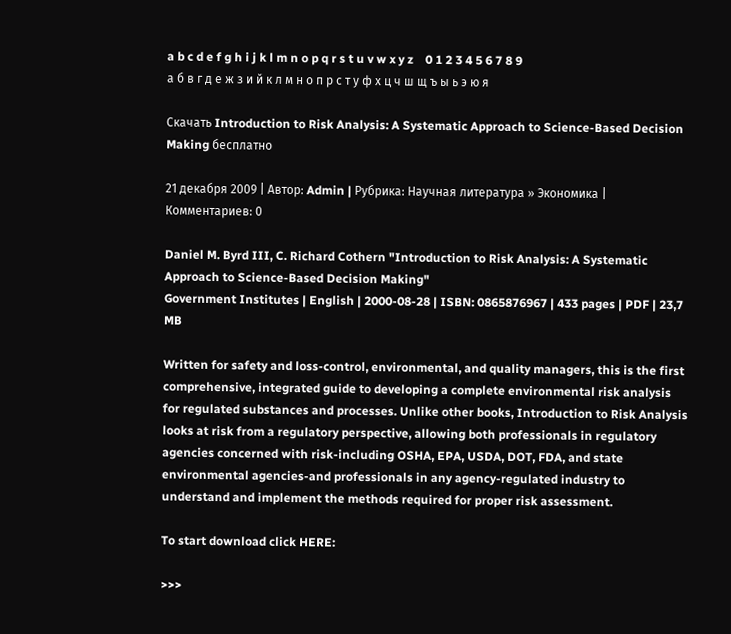a b c d e f g h i j k l m n o p q r s t u v w x y z    0 1 2 3 4 5 6 7 8 9
а б в г д е ж з и й к л м н о п р с т у ф х ц ч ш щ ъ ы ь э ю я

Скачать Introduction to Risk Analysis: A Systematic Approach to Science-Based Decision Making бесплатно

21 декабря 2009 | Автор: Admin | Рубрика: Научная литература » Экономика | Комментариев: 0

Daniel M. Byrd III, C. Richard Cothern "Introduction to Risk Analysis: A Systematic Approach to Science-Based Decision Making"
Government Institutes | English | 2000-08-28 | ISBN: 0865876967 | 433 pages | PDF | 23,7 MB

Written for safety and loss-control, environmental, and quality managers, this is the first comprehensive, integrated guide to developing a complete environmental risk analysis for regulated substances and processes. Unlike other books, Introduction to Risk Analysis looks at risk from a regulatory perspective, allowing both professionals in regulatory agencies concerned with risk-including OSHA, EPA, USDA, DOT, FDA, and state environmental agencies-and professionals in any agency-regulated industry to understand and implement the methods required for proper risk assessment.

To start download click HERE:

>>>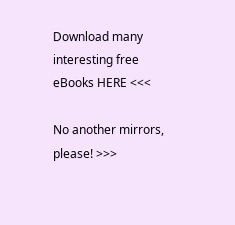Download many interesting free eBooks HERE <<<

No another mirrors, please! >>>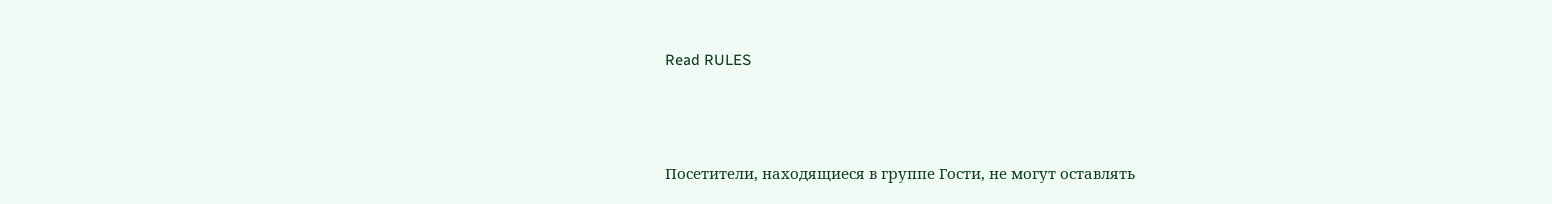Read RULES



Посетители, находящиеся в группе Гости, не могут оставлять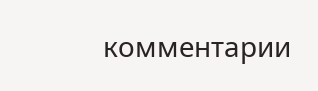комментарии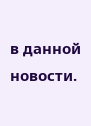в данной новости.